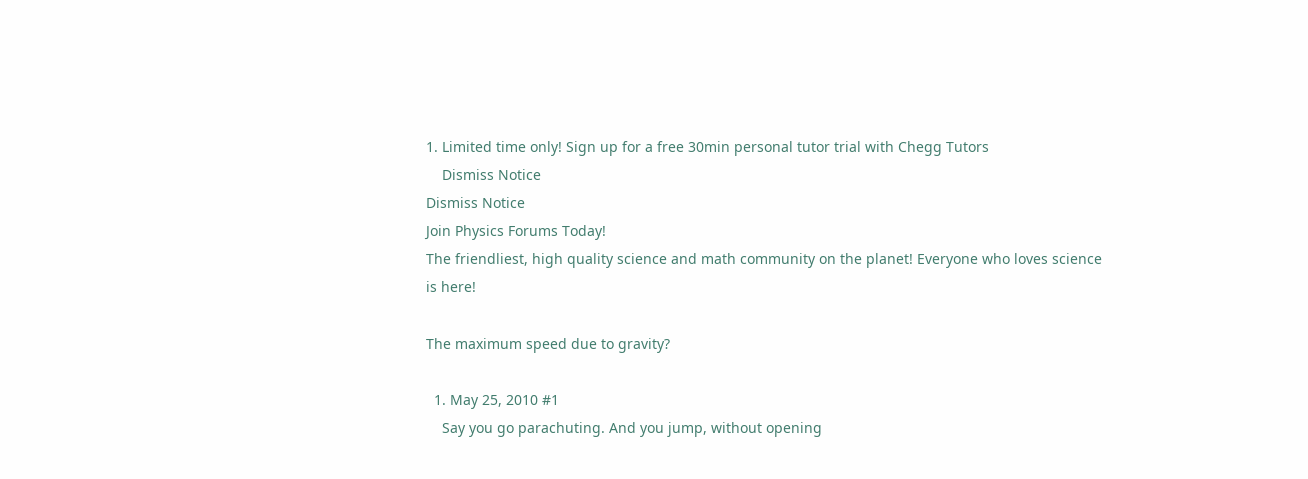1. Limited time only! Sign up for a free 30min personal tutor trial with Chegg Tutors
    Dismiss Notice
Dismiss Notice
Join Physics Forums Today!
The friendliest, high quality science and math community on the planet! Everyone who loves science is here!

The maximum speed due to gravity?

  1. May 25, 2010 #1
    Say you go parachuting. And you jump, without opening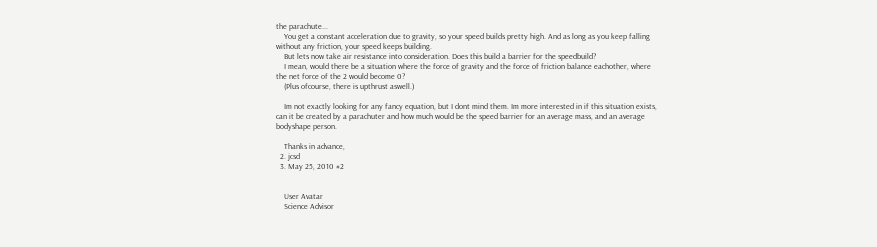the parachute...
    You get a constant acceleration due to gravity, so your speed builds pretty high. And as long as you keep falling without any friction, your speed keeps building.
    But lets now take air resistance into consideration. Does this build a barrier for the speedbuild?
    I mean, would there be a situation where the force of gravity and the force of friction balance eachother, where the net force of the 2 would become 0?
    (Plus ofcourse, there is upthrust aswell.)

    Im not exactly looking for any fancy equation, but I dont mind them. Im more interested in if this situation exists, can it be created by a parachuter and how much would be the speed barrier for an average mass, and an average bodyshape person.

    Thanks in advance,
  2. jcsd
  3. May 25, 2010 #2


    User Avatar
    Science Advisor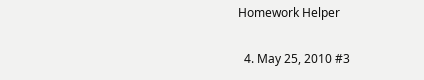Homework Helper

  4. May 25, 2010 #3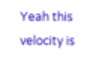Yeah this velocity is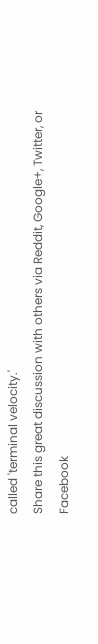called 'terminal velocity.'
Share this great discussion with others via Reddit, Google+, Twitter, or Facebook